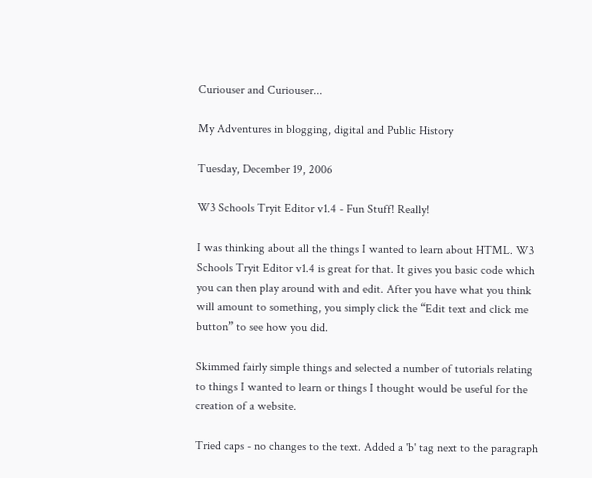Curiouser and Curiouser...

My Adventures in blogging, digital and Public History

Tuesday, December 19, 2006

W3 Schools Tryit Editor v1.4 - Fun Stuff! Really!

I was thinking about all the things I wanted to learn about HTML. W3 Schools Tryit Editor v1.4 is great for that. It gives you basic code which you can then play around with and edit. After you have what you think will amount to something, you simply click the “Edit text and click me button” to see how you did.

Skimmed fairly simple things and selected a number of tutorials relating to things I wanted to learn or things I thought would be useful for the creation of a website.

Tried caps - no changes to the text. Added a 'b' tag next to the paragraph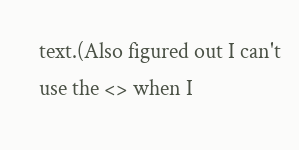text.(Also figured out I can't use the <> when I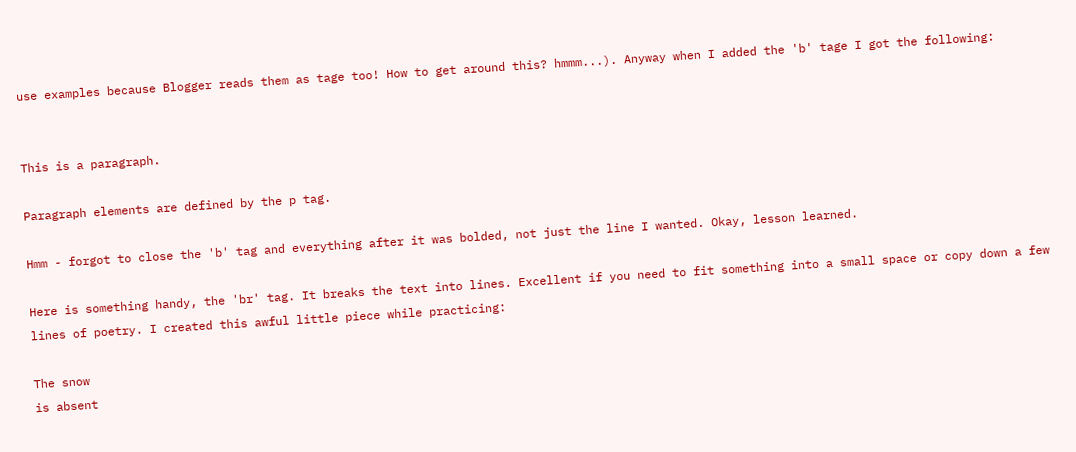use examples because Blogger reads them as tage too! How to get around this? hmmm...). Anyway when I added the 'b' tage I got the following:


This is a paragraph.

Paragraph elements are defined by the p tag.

Hmm - forgot to close the 'b' tag and everything after it was bolded, not just the line I wanted. Okay, lesson learned.

Here is something handy, the 'br' tag. It breaks the text into lines. Excellent if you need to fit something into a small space or copy down a few lines of poetry. I created this awful little piece while practicing:

The snow
is absent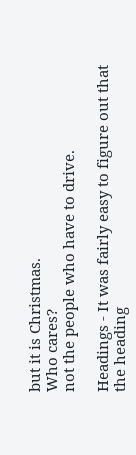but it is Christmas.
Who cares?
not the people who have to drive.

Headings - It was fairly easy to figure out that the heading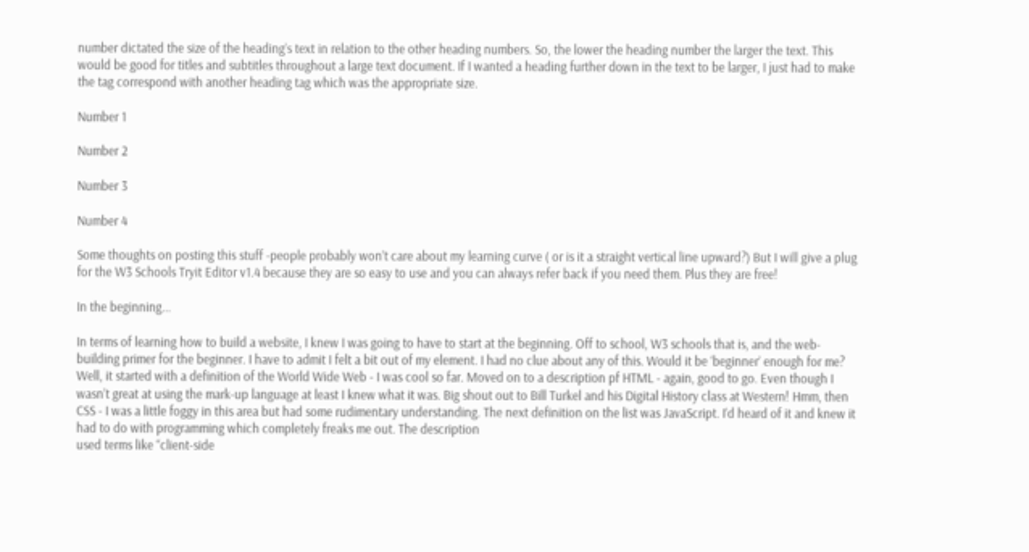number dictated the size of the heading’s text in relation to the other heading numbers. So, the lower the heading number the larger the text. This would be good for titles and subtitles throughout a large text document. If I wanted a heading further down in the text to be larger, I just had to make the tag correspond with another heading tag which was the appropriate size.

Number 1

Number 2

Number 3

Number 4

Some thoughts on posting this stuff -people probably won’t care about my learning curve ( or is it a straight vertical line upward?) But I will give a plug for the W3 Schools Tryit Editor v1.4 because they are so easy to use and you can always refer back if you need them. Plus they are free!

In the beginning...

In terms of learning how to build a website, I knew I was going to have to start at the beginning. Off to school, W3 schools that is, and the web-building primer for the beginner. I have to admit I felt a bit out of my element. I had no clue about any of this. Would it be ‘beginner’ enough for me? Well, it started with a definition of the World Wide Web - I was cool so far. Moved on to a description pf HTML - again, good to go. Even though I wasn’t great at using the mark-up language at least I knew what it was. Big shout out to Bill Turkel and his Digital History class at Western! Hmm, then CSS - I was a little foggy in this area but had some rudimentary understanding. The next definition on the list was JavaScript. I’d heard of it and knew it had to do with programming which completely freaks me out. The description
used terms like “client-side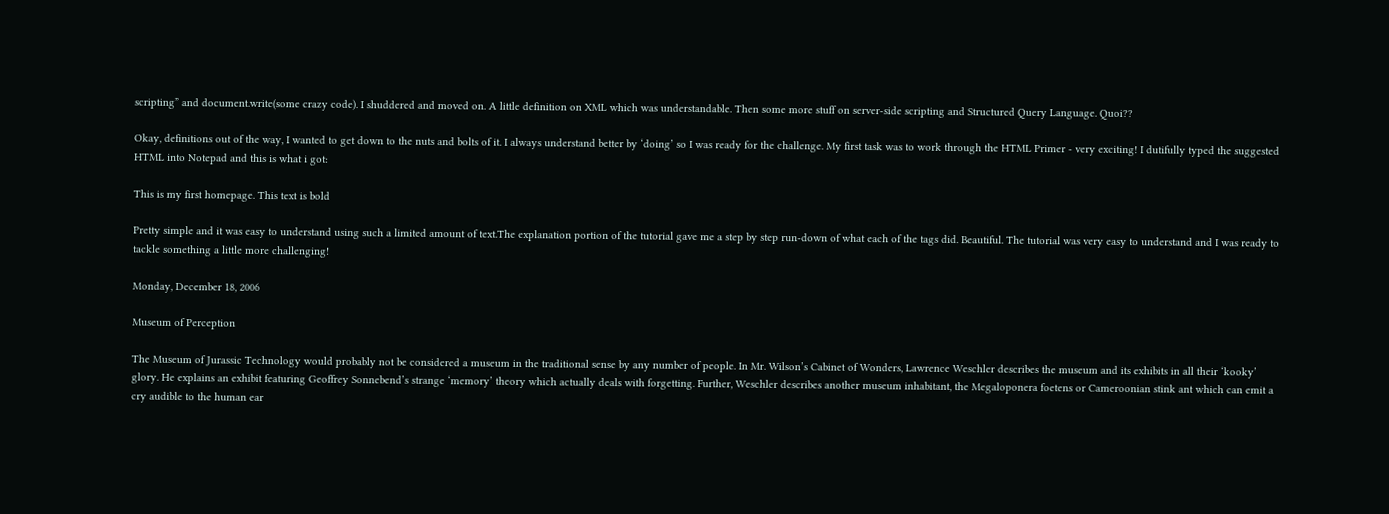scripting” and document.write(some crazy code). I shuddered and moved on. A little definition on XML which was understandable. Then some more stuff on server-side scripting and Structured Query Language. Quoi??

Okay, definitions out of the way, I wanted to get down to the nuts and bolts of it. I always understand better by ‘doing’ so I was ready for the challenge. My first task was to work through the HTML Primer - very exciting! I dutifully typed the suggested HTML into Notepad and this is what i got:

This is my first homepage. This text is bold

Pretty simple and it was easy to understand using such a limited amount of text.The explanation portion of the tutorial gave me a step by step run-down of what each of the tags did. Beautiful. The tutorial was very easy to understand and I was ready to tackle something a little more challenging!

Monday, December 18, 2006

Museum of Perception

The Museum of Jurassic Technology would probably not be considered a museum in the traditional sense by any number of people. In Mr. Wilson’s Cabinet of Wonders, Lawrence Weschler describes the museum and its exhibits in all their ‘kooky’ glory. He explains an exhibit featuring Geoffrey Sonnebend’s strange ‘memory’ theory which actually deals with forgetting. Further, Weschler describes another museum inhabitant, the Megaloponera foetens or Cameroonian stink ant which can emit a cry audible to the human ear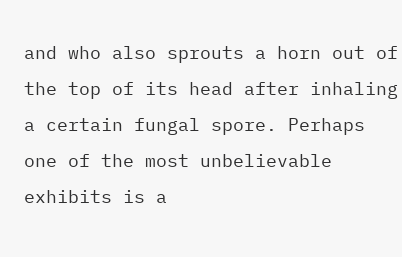and who also sprouts a horn out of the top of its head after inhaling a certain fungal spore. Perhaps one of the most unbelievable exhibits is a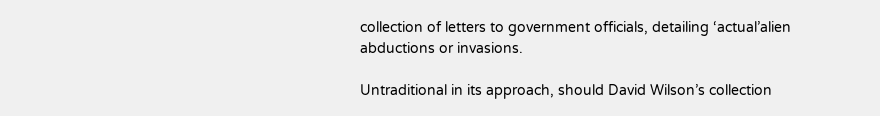collection of letters to government officials, detailing ‘actual’alien abductions or invasions.

Untraditional in its approach, should David Wilson’s collection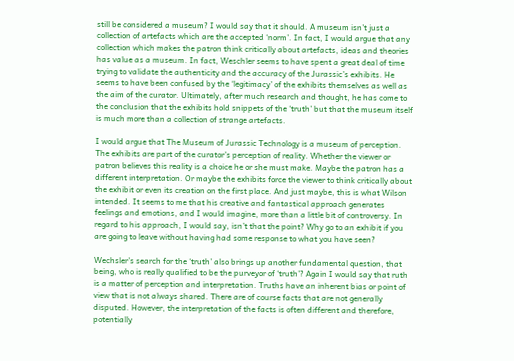still be considered a museum? I would say that it should. A museum isn’t just a collection of artefacts which are the accepted ‘norm’. In fact, I would argue that any collection which makes the patron think critically about artefacts, ideas and theories has value as a museum. In fact, Weschler seems to have spent a great deal of time trying to validate the authenticity and the accuracy of the Jurassic’s exhibits. He seems to have been confused by the ‘legitimacy’ of the exhibits themselves as well as the aim of the curator. Ultimately, after much research and thought, he has come to the conclusion that the exhibits hold snippets of the ‘truth’ but that the museum itself is much more than a collection of strange artefacts.

I would argue that The Museum of Jurassic Technology is a museum of perception. The exhibits are part of the curator’s perception of reality. Whether the viewer or patron believes this reality is a choice he or she must make. Maybe the patron has a different interpretation. Or maybe the exhibits force the viewer to think critically about the exhibit or even its creation on the first place. And just maybe, this is what Wilson intended. It seems to me that his creative and fantastical approach generates feelings and emotions, and I would imagine, more than a little bit of controversy. In regard to his approach, I would say, isn’t that the point? Why go to an exhibit if you are going to leave without having had some response to what you have seen?

Wechsler’s search for the ‘truth’ also brings up another fundamental question, that being, who is really qualified to be the purveyor of ‘truth’? Again I would say that ruth is a matter of perception and interpretation. Truths have an inherent bias or point of view that is not always shared. There are of course facts that are not generally disputed. However, the interpretation of the facts is often different and therefore, potentially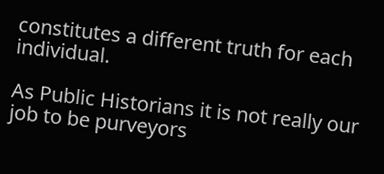constitutes a different truth for each individual.

As Public Historians it is not really our job to be purveyors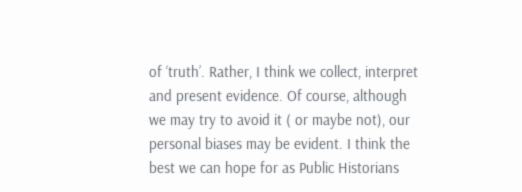of ‘truth’. Rather, I think we collect, interpret and present evidence. Of course, although we may try to avoid it ( or maybe not), our personal biases may be evident. I think the best we can hope for as Public Historians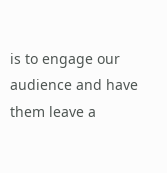is to engage our audience and have them leave a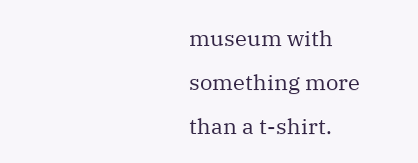museum with something more than a t-shirt.